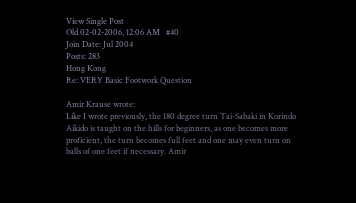View Single Post
Old 02-02-2006, 12:06 AM   #40
Join Date: Jul 2004
Posts: 283
Hong Kong
Re: VERY Basic Footwork Question

Amir Krause wrote:
Like I wrote previously, the 180 degree turn Tai-Sabaki in Korindo Aikido is taught on the hills for beginners, as one becomes more proficient, the turn becomes full feet and one may even turn on balls of one feet if necessary. Amir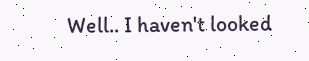Well.. I haven't looked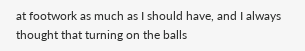at footwork as much as I should have, and I always thought that turning on the balls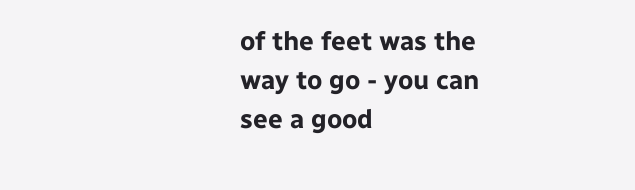of the feet was the way to go - you can see a good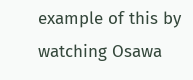example of this by watching Osawa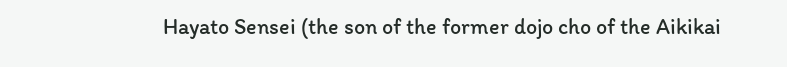Hayato Sensei (the son of the former dojo cho of the Aikikai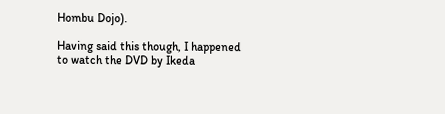Hombu Dojo).

Having said this though, I happened to watch the DVD by Ikeda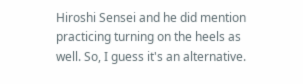Hiroshi Sensei and he did mention practicing turning on the heels as well. So, I guess it's an alternative.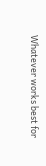Whatever works best for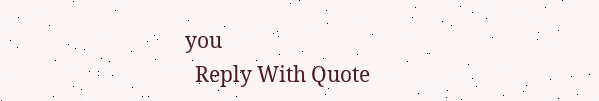you
  Reply With Quote